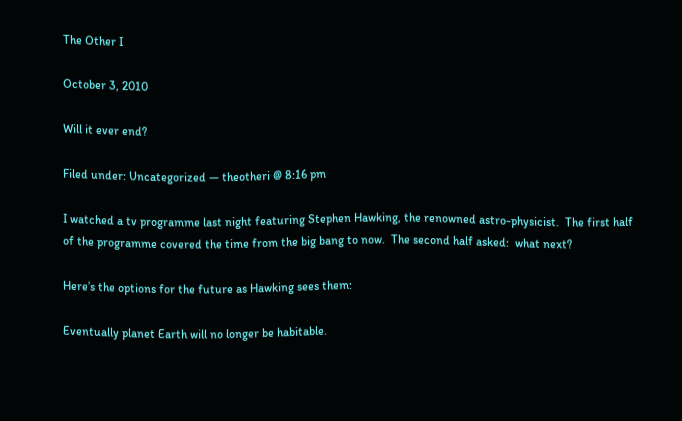The Other I

October 3, 2010

Will it ever end?

Filed under: Uncategorized — theotheri @ 8:16 pm

I watched a tv programme last night featuring Stephen Hawking, the renowned astro-physicist.  The first half of the programme covered the time from the big bang to now.  The second half asked:  what next?

Here’s the options for the future as Hawking sees them:

Eventually planet Earth will no longer be habitable.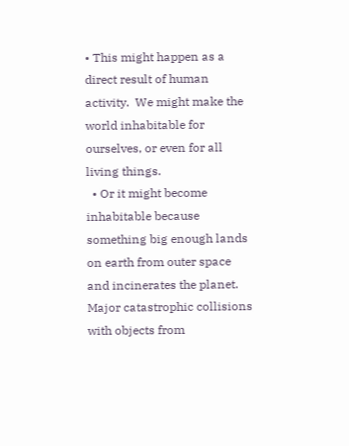• This might happen as a direct result of human activity.  We might make the world inhabitable for ourselves, or even for all living things.
  • Or it might become inhabitable because something big enough lands on earth from outer space and incinerates the planet.  Major catastrophic collisions with objects from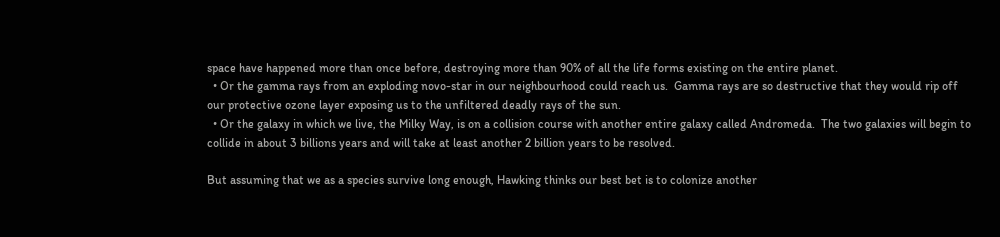space have happened more than once before, destroying more than 90% of all the life forms existing on the entire planet.
  • Or the gamma rays from an exploding novo-star in our neighbourhood could reach us.  Gamma rays are so destructive that they would rip off our protective ozone layer exposing us to the unfiltered deadly rays of the sun.
  • Or the galaxy in which we live, the Milky Way, is on a collision course with another entire galaxy called Andromeda.  The two galaxies will begin to collide in about 3 billions years and will take at least another 2 billion years to be resolved.

But assuming that we as a species survive long enough, Hawking thinks our best bet is to colonize another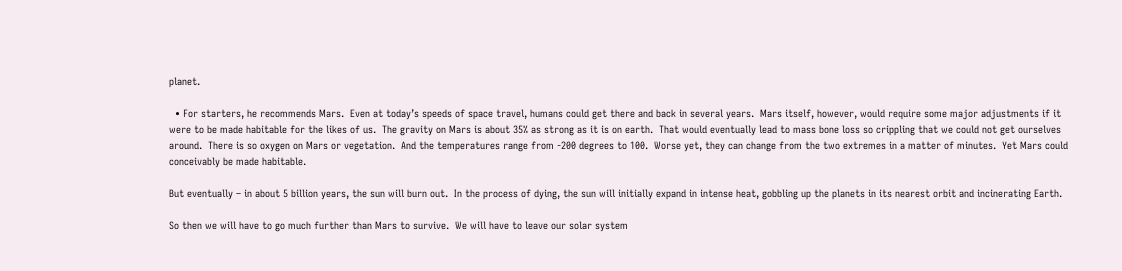planet.

  • For starters, he recommends Mars.  Even at today’s speeds of space travel, humans could get there and back in several years.  Mars itself, however, would require some major adjustments if it were to be made habitable for the likes of us.  The gravity on Mars is about 35% as strong as it is on earth.  That would eventually lead to mass bone loss so crippling that we could not get ourselves around.  There is so oxygen on Mars or vegetation.  And the temperatures range from -200 degrees to 100.  Worse yet, they can change from the two extremes in a matter of minutes.  Yet Mars could conceivably be made habitable.

But eventually – in about 5 billion years, the sun will burn out.  In the process of dying, the sun will initially expand in intense heat, gobbling up the planets in its nearest orbit and incinerating Earth.

So then we will have to go much further than Mars to survive.  We will have to leave our solar system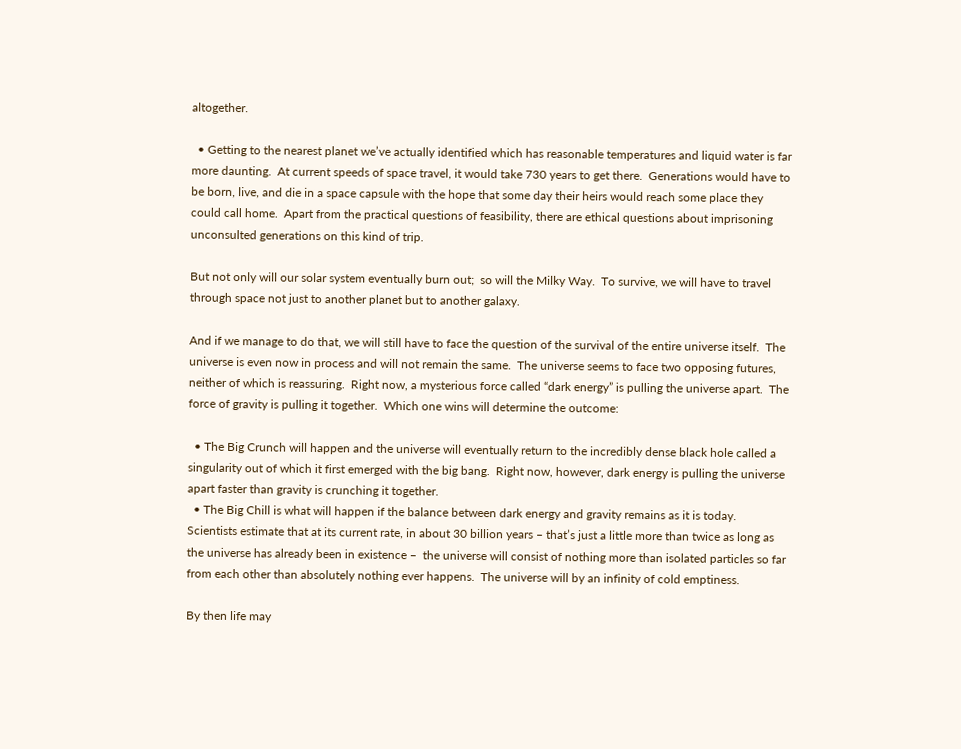altogether.

  • Getting to the nearest planet we’ve actually identified which has reasonable temperatures and liquid water is far more daunting.  At current speeds of space travel, it would take 730 years to get there.  Generations would have to be born, live, and die in a space capsule with the hope that some day their heirs would reach some place they could call home.  Apart from the practical questions of feasibility, there are ethical questions about imprisoning unconsulted generations on this kind of trip.

But not only will our solar system eventually burn out;  so will the Milky Way.  To survive, we will have to travel through space not just to another planet but to another galaxy.

And if we manage to do that, we will still have to face the question of the survival of the entire universe itself.  The universe is even now in process and will not remain the same.  The universe seems to face two opposing futures, neither of which is reassuring.  Right now, a mysterious force called “dark energy” is pulling the universe apart.  The force of gravity is pulling it together.  Which one wins will determine the outcome:

  • The Big Crunch will happen and the universe will eventually return to the incredibly dense black hole called a singularity out of which it first emerged with the big bang.  Right now, however, dark energy is pulling the universe apart faster than gravity is crunching it together.
  • The Big Chill is what will happen if the balance between dark energy and gravity remains as it is today.  Scientists estimate that at its current rate, in about 30 billion years – that’s just a little more than twice as long as the universe has already been in existence –  the universe will consist of nothing more than isolated particles so far from each other than absolutely nothing ever happens.  The universe will by an infinity of cold emptiness.

By then life may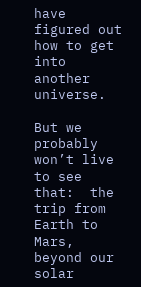have figured out how to get into another universe.

But we probably won’t live to see that:  the trip from Earth to Mars, beyond our solar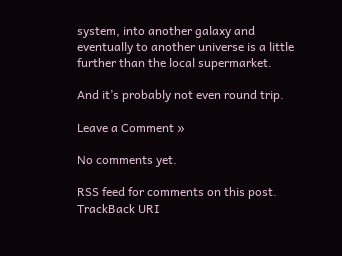system, into another galaxy and eventually to another universe is a little further than the local supermarket.

And it’s probably not even round trip.

Leave a Comment »

No comments yet.

RSS feed for comments on this post. TrackBack URI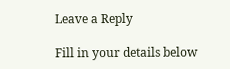Leave a Reply

Fill in your details below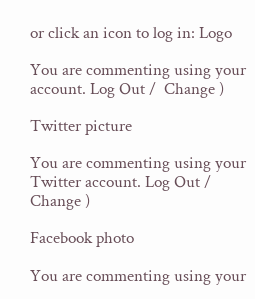or click an icon to log in: Logo

You are commenting using your account. Log Out /  Change )

Twitter picture

You are commenting using your Twitter account. Log Out /  Change )

Facebook photo

You are commenting using your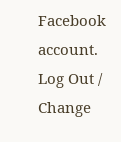Facebook account. Log Out /  Change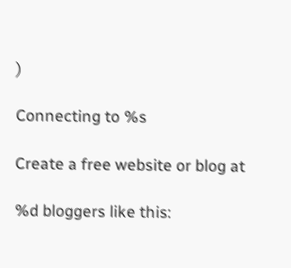)

Connecting to %s

Create a free website or blog at

%d bloggers like this: